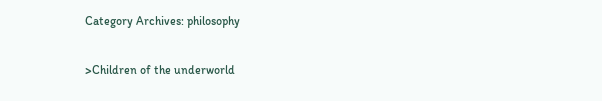Category Archives: philosophy

>Children of the underworld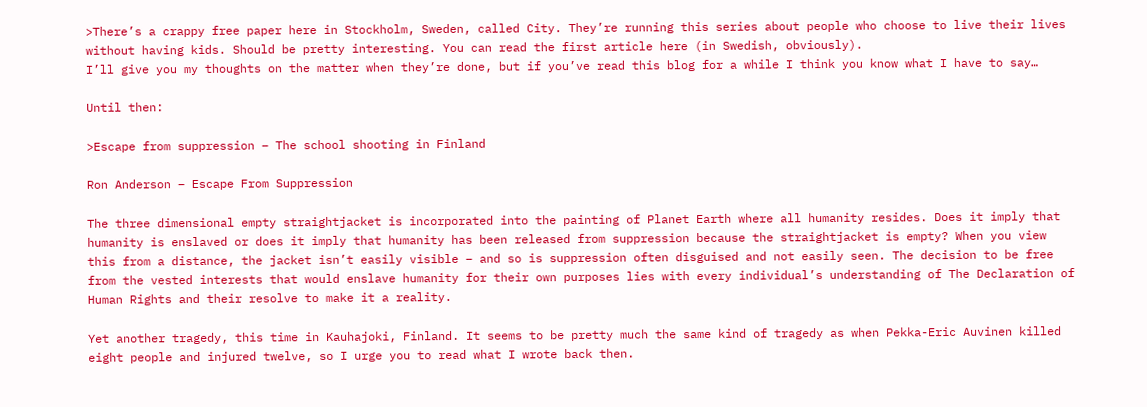>There’s a crappy free paper here in Stockholm, Sweden, called City. They’re running this series about people who choose to live their lives without having kids. Should be pretty interesting. You can read the first article here (in Swedish, obviously).
I’ll give you my thoughts on the matter when they’re done, but if you’ve read this blog for a while I think you know what I have to say…

Until then:

>Escape from suppression – The school shooting in Finland

Ron Anderson – Escape From Suppression

The three dimensional empty straightjacket is incorporated into the painting of Planet Earth where all humanity resides. Does it imply that humanity is enslaved or does it imply that humanity has been released from suppression because the straightjacket is empty? When you view this from a distance, the jacket isn’t easily visible – and so is suppression often disguised and not easily seen. The decision to be free from the vested interests that would enslave humanity for their own purposes lies with every individual’s understanding of The Declaration of Human Rights and their resolve to make it a reality.

Yet another tragedy, this time in Kauhajoki, Finland. It seems to be pretty much the same kind of tragedy as when Pekka-Eric Auvinen killed eight people and injured twelve, so I urge you to read what I wrote back then.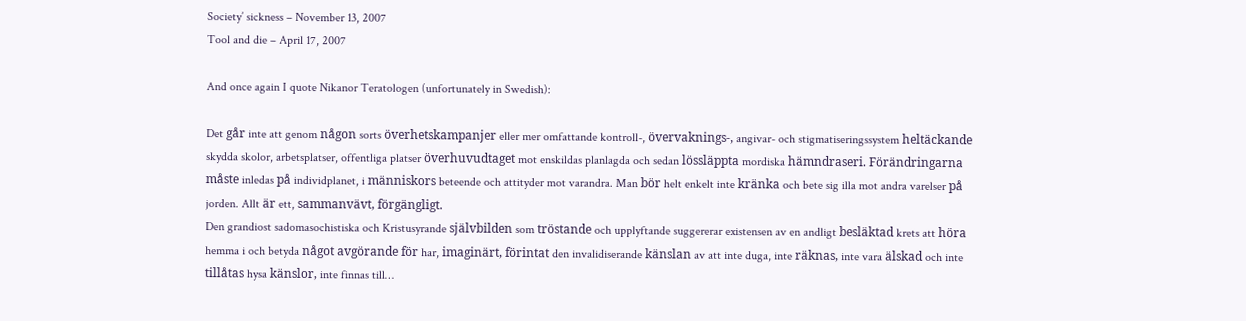Society’ sickness – November 13, 2007
Tool and die – April 17, 2007

And once again I quote Nikanor Teratologen (unfortunately in Swedish):

Det går inte att genom någon sorts överhetskampanjer eller mer omfattande kontroll-, övervaknings-, angivar- och stigmatiseringssystem heltäckande skydda skolor, arbetsplatser, offentliga platser överhuvudtaget mot enskildas planlagda och sedan lössläppta mordiska hämndraseri. Förändringarna måste inledas på individplanet, i människors beteende och attityder mot varandra. Man bör helt enkelt inte kränka och bete sig illa mot andra varelser på jorden. Allt är ett, sammanvävt, förgängligt.
Den grandiost sadomasochistiska och Kristusyrande självbilden som tröstande och upplyftande suggererar existensen av en andligt besläktad krets att höra hemma i och betyda något avgörande för har, imaginärt, förintat den invalidiserande känslan av att inte duga, inte räknas, inte vara älskad och inte tillåtas hysa känslor, inte finnas till…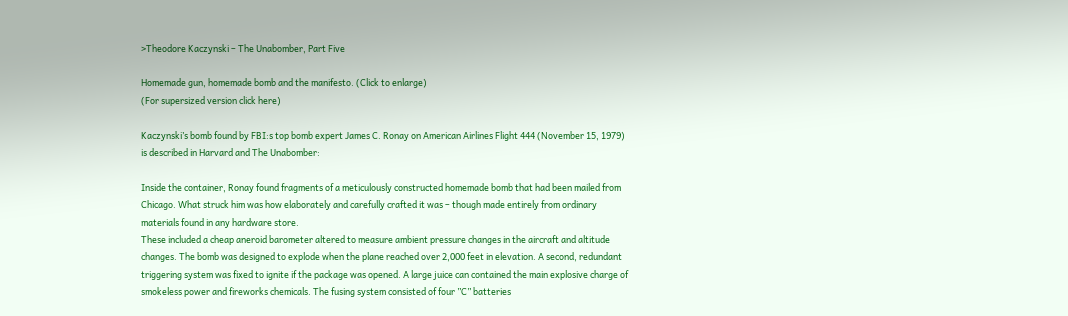>Theodore Kaczynski – The Unabomber, Part Five

Homemade gun, homemade bomb and the manifesto. (Click to enlarge)
(For supersized version click here)

Kaczynski’s bomb found by FBI:s top bomb expert James C. Ronay on American Airlines Flight 444 (November 15, 1979) is described in Harvard and The Unabomber:

Inside the container, Ronay found fragments of a meticulously constructed homemade bomb that had been mailed from Chicago. What struck him was how elaborately and carefully crafted it was – though made entirely from ordinary materials found in any hardware store.
These included a cheap aneroid barometer altered to measure ambient pressure changes in the aircraft and altitude changes. The bomb was designed to explode when the plane reached over 2,000 feet in elevation. A second, redundant triggering system was fixed to ignite if the package was opened. A large juice can contained the main explosive charge of smokeless power and fireworks chemicals. The fusing system consisted of four ”C” batteries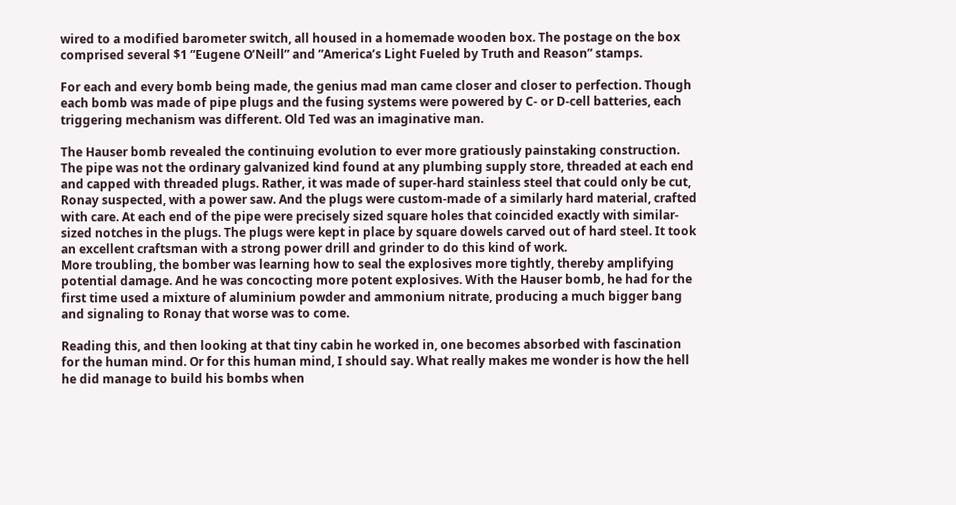wired to a modified barometer switch, all housed in a homemade wooden box. The postage on the box comprised several $1 ”Eugene O’Neill” and ”America’s Light Fueled by Truth and Reason” stamps.

For each and every bomb being made, the genius mad man came closer and closer to perfection. Though each bomb was made of pipe plugs and the fusing systems were powered by C- or D-cell batteries, each triggering mechanism was different. Old Ted was an imaginative man.

The Hauser bomb revealed the continuing evolution to ever more gratiously painstaking construction. The pipe was not the ordinary galvanized kind found at any plumbing supply store, threaded at each end and capped with threaded plugs. Rather, it was made of super-hard stainless steel that could only be cut, Ronay suspected, with a power saw. And the plugs were custom-made of a similarly hard material, crafted with care. At each end of the pipe were precisely sized square holes that coincided exactly with similar-sized notches in the plugs. The plugs were kept in place by square dowels carved out of hard steel. It took an excellent craftsman with a strong power drill and grinder to do this kind of work.
More troubling, the bomber was learning how to seal the explosives more tightly, thereby amplifying potential damage. And he was concocting more potent explosives. With the Hauser bomb, he had for the first time used a mixture of aluminium powder and ammonium nitrate, producing a much bigger bang and signaling to Ronay that worse was to come.

Reading this, and then looking at that tiny cabin he worked in, one becomes absorbed with fascination for the human mind. Or for this human mind, I should say. What really makes me wonder is how the hell he did manage to build his bombs when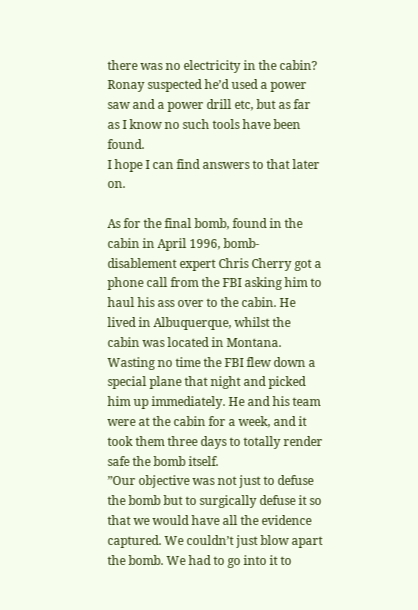there was no electricity in the cabin? Ronay suspected he’d used a power saw and a power drill etc, but as far as I know no such tools have been found.
I hope I can find answers to that later on.

As for the final bomb, found in the cabin in April 1996, bomb-disablement expert Chris Cherry got a phone call from the FBI asking him to haul his ass over to the cabin. He lived in Albuquerque, whilst the cabin was located in Montana. Wasting no time the FBI flew down a special plane that night and picked him up immediately. He and his team were at the cabin for a week, and it took them three days to totally render safe the bomb itself.
”Our objective was not just to defuse the bomb but to surgically defuse it so that we would have all the evidence captured. We couldn’t just blow apart the bomb. We had to go into it to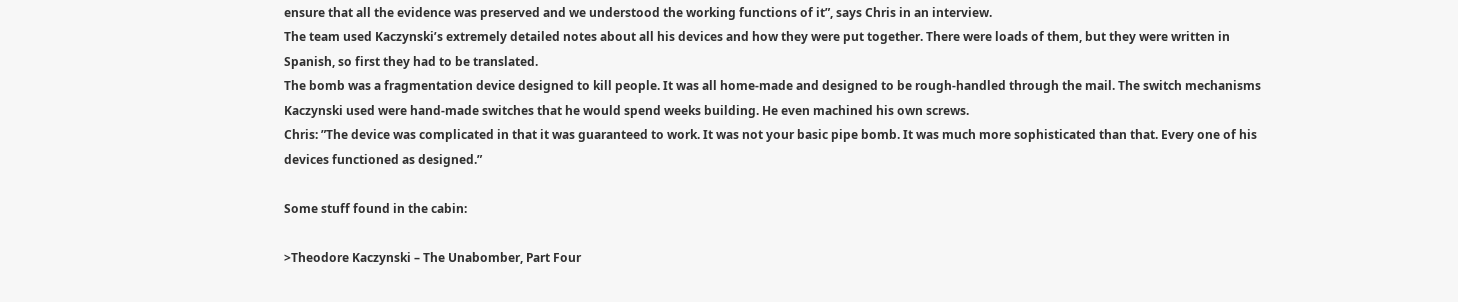ensure that all the evidence was preserved and we understood the working functions of it”, says Chris in an interview.
The team used Kaczynski’s extremely detailed notes about all his devices and how they were put together. There were loads of them, but they were written in Spanish, so first they had to be translated.
The bomb was a fragmentation device designed to kill people. It was all home-made and designed to be rough-handled through the mail. The switch mechanisms Kaczynski used were hand-made switches that he would spend weeks building. He even machined his own screws.
Chris: ”The device was complicated in that it was guaranteed to work. It was not your basic pipe bomb. It was much more sophisticated than that. Every one of his devices functioned as designed.”

Some stuff found in the cabin:

>Theodore Kaczynski – The Unabomber, Part Four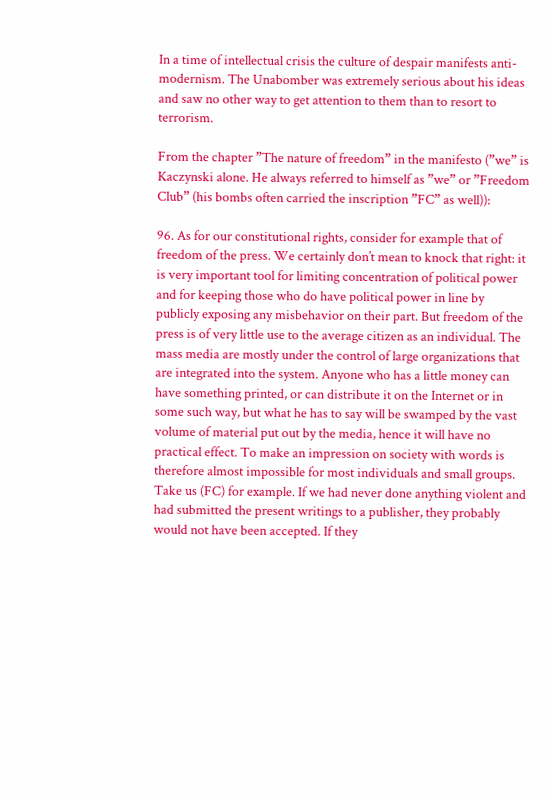In a time of intellectual crisis the culture of despair manifests anti-modernism. The Unabomber was extremely serious about his ideas and saw no other way to get attention to them than to resort to terrorism.

From the chapter ”The nature of freedom” in the manifesto (”we” is Kaczynski alone. He always referred to himself as ”we” or ”Freedom Club” (his bombs often carried the inscription ”FC” as well)):

96. As for our constitutional rights, consider for example that of freedom of the press. We certainly don’t mean to knock that right: it is very important tool for limiting concentration of political power and for keeping those who do have political power in line by publicly exposing any misbehavior on their part. But freedom of the press is of very little use to the average citizen as an individual. The mass media are mostly under the control of large organizations that are integrated into the system. Anyone who has a little money can have something printed, or can distribute it on the Internet or in some such way, but what he has to say will be swamped by the vast volume of material put out by the media, hence it will have no practical effect. To make an impression on society with words is therefore almost impossible for most individuals and small groups. Take us (FC) for example. If we had never done anything violent and had submitted the present writings to a publisher, they probably would not have been accepted. If they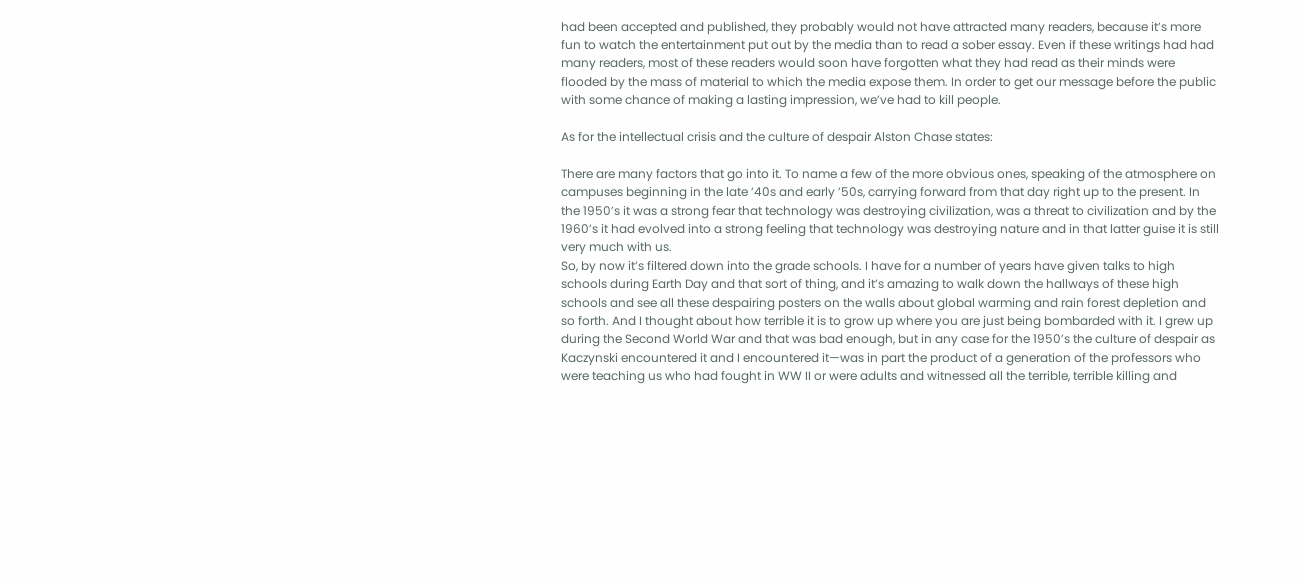had been accepted and published, they probably would not have attracted many readers, because it’s more fun to watch the entertainment put out by the media than to read a sober essay. Even if these writings had had many readers, most of these readers would soon have forgotten what they had read as their minds were flooded by the mass of material to which the media expose them. In order to get our message before the public with some chance of making a lasting impression, we’ve had to kill people.

As for the intellectual crisis and the culture of despair Alston Chase states:

There are many factors that go into it. To name a few of the more obvious ones, speaking of the atmosphere on campuses beginning in the late ’40s and early ’50s, carrying forward from that day right up to the present. In the 1950’s it was a strong fear that technology was destroying civilization, was a threat to civilization and by the 1960’s it had evolved into a strong feeling that technology was destroying nature and in that latter guise it is still very much with us.
So, by now it’s filtered down into the grade schools. I have for a number of years have given talks to high schools during Earth Day and that sort of thing, and it’s amazing to walk down the hallways of these high schools and see all these despairing posters on the walls about global warming and rain forest depletion and so forth. And I thought about how terrible it is to grow up where you are just being bombarded with it. I grew up during the Second World War and that was bad enough, but in any case for the 1950’s the culture of despair as Kaczynski encountered it and I encountered it—was in part the product of a generation of the professors who were teaching us who had fought in WW II or were adults and witnessed all the terrible, terrible killing and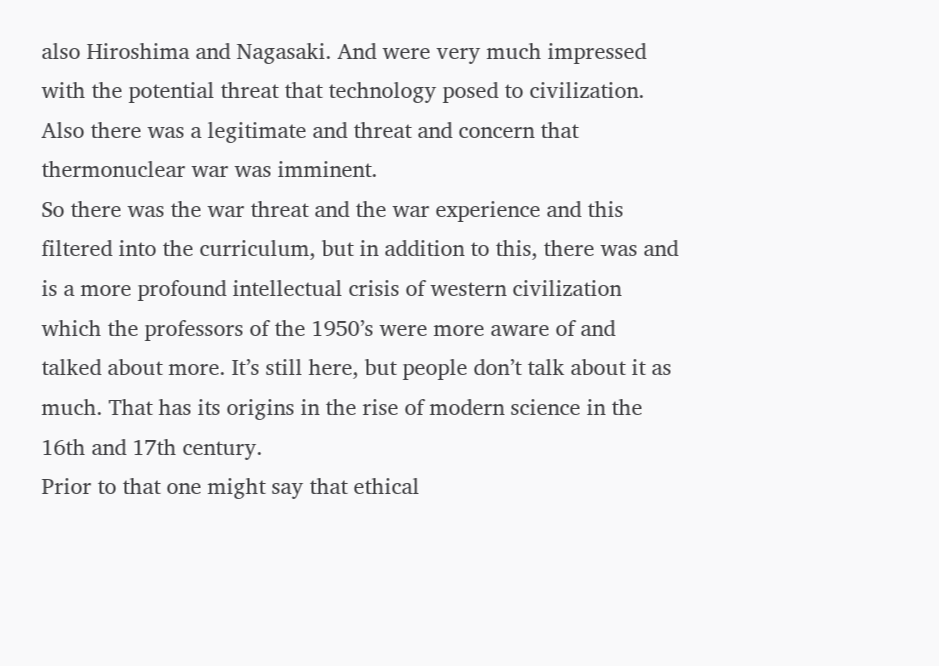also Hiroshima and Nagasaki. And were very much impressed with the potential threat that technology posed to civilization. Also there was a legitimate and threat and concern that thermonuclear war was imminent.
So there was the war threat and the war experience and this filtered into the curriculum, but in addition to this, there was and is a more profound intellectual crisis of western civilization which the professors of the 1950’s were more aware of and talked about more. It’s still here, but people don’t talk about it as much. That has its origins in the rise of modern science in the 16th and 17th century.
Prior to that one might say that ethical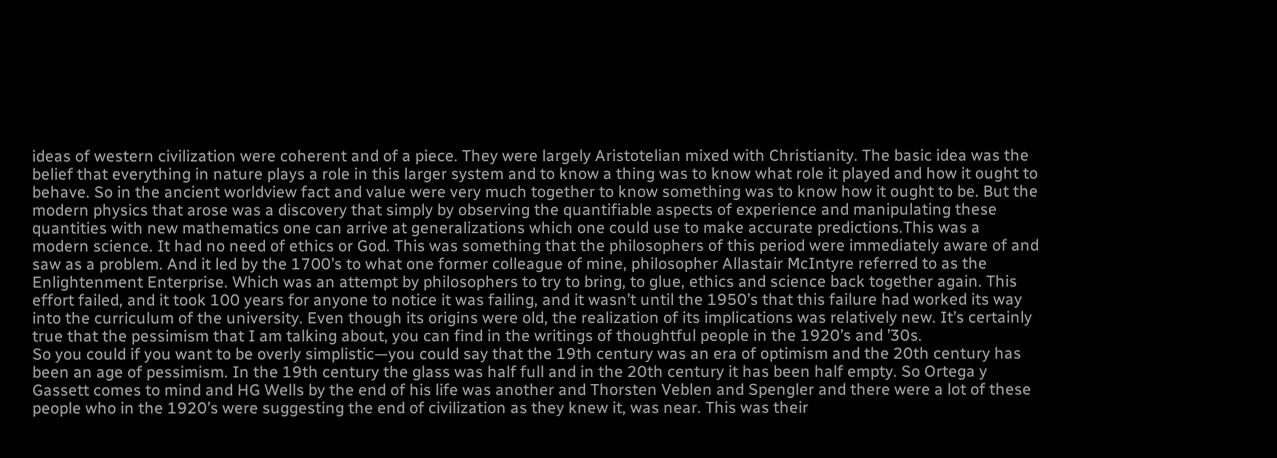ideas of western civilization were coherent and of a piece. They were largely Aristotelian mixed with Christianity. The basic idea was the belief that everything in nature plays a role in this larger system and to know a thing was to know what role it played and how it ought to behave. So in the ancient worldview fact and value were very much together to know something was to know how it ought to be. But the modern physics that arose was a discovery that simply by observing the quantifiable aspects of experience and manipulating these quantities with new mathematics one can arrive at generalizations which one could use to make accurate predictions.This was a modern science. It had no need of ethics or God. This was something that the philosophers of this period were immediately aware of and saw as a problem. And it led by the 1700’s to what one former colleague of mine, philosopher Allastair McIntyre referred to as the Enlightenment Enterprise. Which was an attempt by philosophers to try to bring, to glue, ethics and science back together again. This effort failed, and it took 100 years for anyone to notice it was failing, and it wasn’t until the 1950’s that this failure had worked its way into the curriculum of the university. Even though its origins were old, the realization of its implications was relatively new. It’s certainly true that the pessimism that I am talking about, you can find in the writings of thoughtful people in the 1920’s and ’30s.
So you could if you want to be overly simplistic—you could say that the 19th century was an era of optimism and the 20th century has been an age of pessimism. In the 19th century the glass was half full and in the 20th century it has been half empty. So Ortega y Gassett comes to mind and HG Wells by the end of his life was another and Thorsten Veblen and Spengler and there were a lot of these people who in the 1920’s were suggesting the end of civilization as they knew it, was near. This was their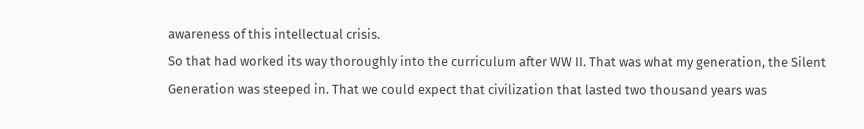awareness of this intellectual crisis.
So that had worked its way thoroughly into the curriculum after WW II. That was what my generation, the Silent Generation was steeped in. That we could expect that civilization that lasted two thousand years was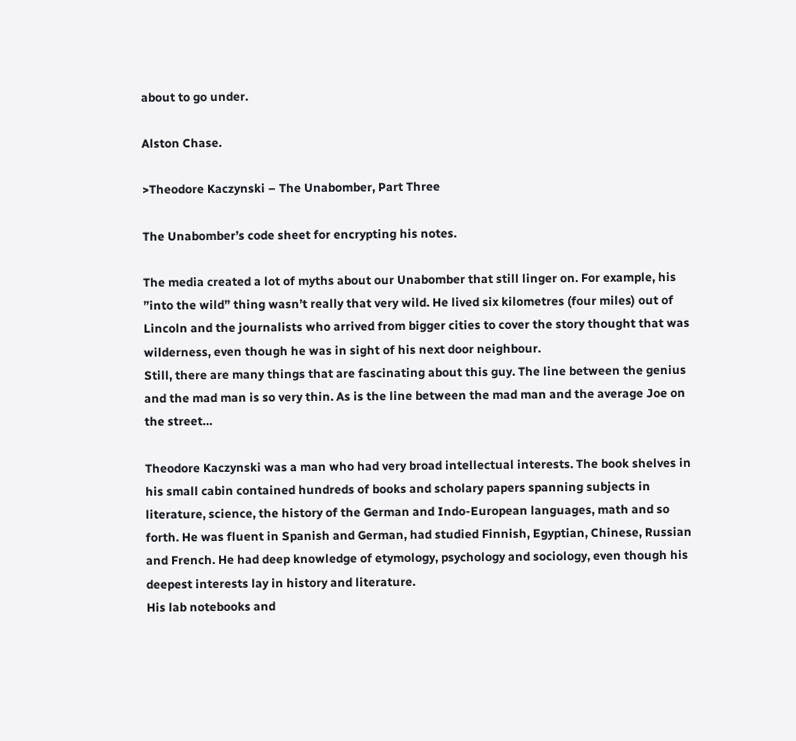about to go under.

Alston Chase.

>Theodore Kaczynski – The Unabomber, Part Three

The Unabomber’s code sheet for encrypting his notes.

The media created a lot of myths about our Unabomber that still linger on. For example, his ”into the wild” thing wasn’t really that very wild. He lived six kilometres (four miles) out of Lincoln and the journalists who arrived from bigger cities to cover the story thought that was wilderness, even though he was in sight of his next door neighbour.
Still, there are many things that are fascinating about this guy. The line between the genius and the mad man is so very thin. As is the line between the mad man and the average Joe on the street…

Theodore Kaczynski was a man who had very broad intellectual interests. The book shelves in his small cabin contained hundreds of books and scholary papers spanning subjects in literature, science, the history of the German and Indo-European languages, math and so forth. He was fluent in Spanish and German, had studied Finnish, Egyptian, Chinese, Russian and French. He had deep knowledge of etymology, psychology and sociology, even though his deepest interests lay in history and literature.
His lab notebooks and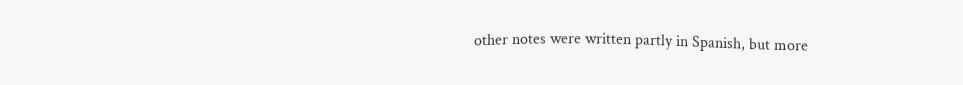other notes were written partly in Spanish, but more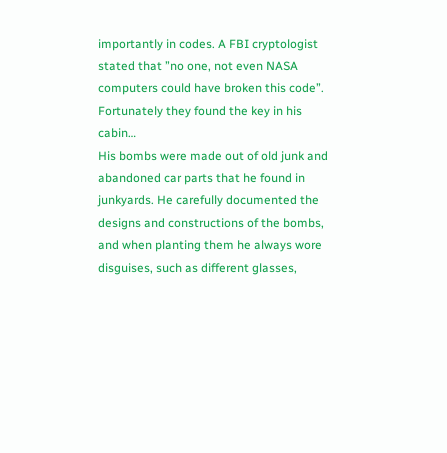importantly in codes. A FBI cryptologist stated that ”no one, not even NASA computers could have broken this code”. Fortunately they found the key in his cabin…
His bombs were made out of old junk and abandoned car parts that he found in junkyards. He carefully documented the designs and constructions of the bombs, and when planting them he always wore disguises, such as different glasses,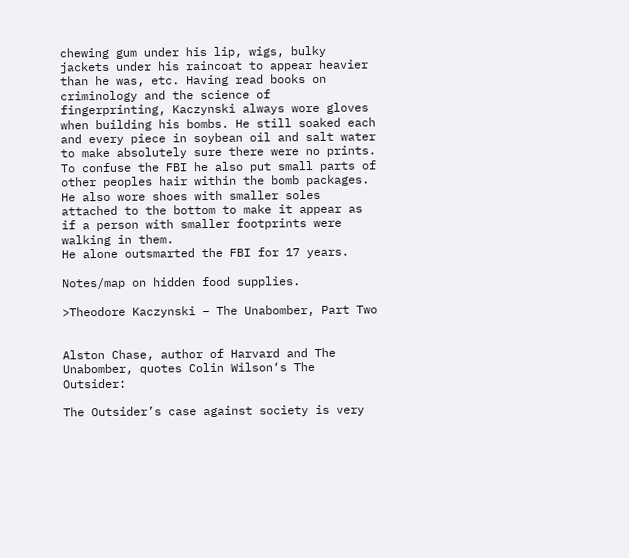chewing gum under his lip, wigs, bulky jackets under his raincoat to appear heavier than he was, etc. Having read books on criminology and the science of fingerprinting, Kaczynski always wore gloves when building his bombs. He still soaked each and every piece in soybean oil and salt water to make absolutely sure there were no prints. To confuse the FBI he also put small parts of other peoples hair within the bomb packages. He also wore shoes with smaller soles attached to the bottom to make it appear as if a person with smaller footprints were walking in them.
He alone outsmarted the FBI for 17 years.

Notes/map on hidden food supplies.

>Theodore Kaczynski – The Unabomber, Part Two


Alston Chase, author of Harvard and The Unabomber, quotes Colin Wilson‘s The Outsider:

The Outsider’s case against society is very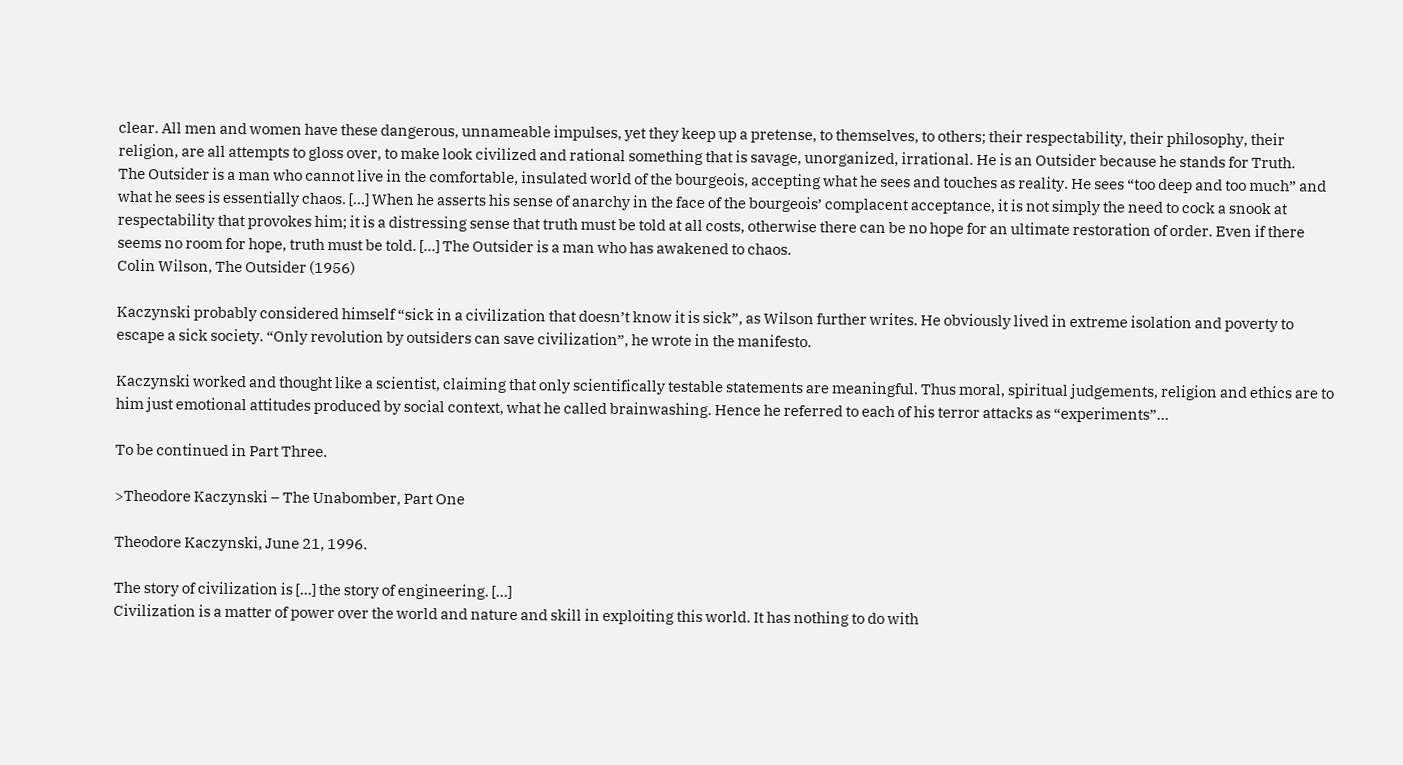clear. All men and women have these dangerous, unnameable impulses, yet they keep up a pretense, to themselves, to others; their respectability, their philosophy, their religion, are all attempts to gloss over, to make look civilized and rational something that is savage, unorganized, irrational. He is an Outsider because he stands for Truth.
The Outsider is a man who cannot live in the comfortable, insulated world of the bourgeois, accepting what he sees and touches as reality. He sees “too deep and too much” and what he sees is essentially chaos. […] When he asserts his sense of anarchy in the face of the bourgeois’ complacent acceptance, it is not simply the need to cock a snook at respectability that provokes him; it is a distressing sense that truth must be told at all costs, otherwise there can be no hope for an ultimate restoration of order. Even if there seems no room for hope, truth must be told. […] The Outsider is a man who has awakened to chaos.
Colin Wilson, The Outsider (1956)

Kaczynski probably considered himself “sick in a civilization that doesn’t know it is sick”, as Wilson further writes. He obviously lived in extreme isolation and poverty to escape a sick society. “Only revolution by outsiders can save civilization”, he wrote in the manifesto.

Kaczynski worked and thought like a scientist, claiming that only scientifically testable statements are meaningful. Thus moral, spiritual judgements, religion and ethics are to him just emotional attitudes produced by social context, what he called brainwashing. Hence he referred to each of his terror attacks as “experiments”…

To be continued in Part Three.

>Theodore Kaczynski – The Unabomber, Part One

Theodore Kaczynski, June 21, 1996.

The story of civilization is […] the story of engineering. […]
Civilization is a matter of power over the world and nature and skill in exploiting this world. It has nothing to do with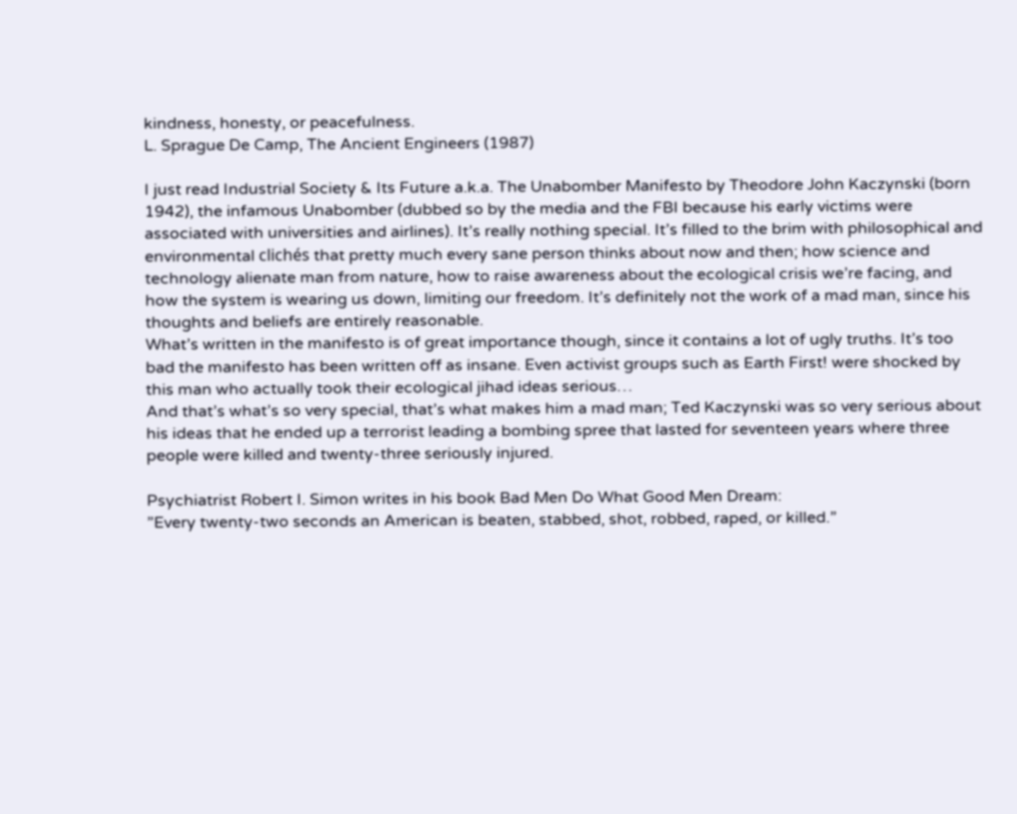kindness, honesty, or peacefulness.
L. Sprague De Camp, The Ancient Engineers (1987)

I just read Industrial Society & Its Future a.k.a. The Unabomber Manifesto by Theodore John Kaczynski (born 1942), the infamous Unabomber (dubbed so by the media and the FBI because his early victims were associated with universities and airlines). It’s really nothing special. It’s filled to the brim with philosophical and environmental clichés that pretty much every sane person thinks about now and then; how science and technology alienate man from nature, how to raise awareness about the ecological crisis we’re facing, and how the system is wearing us down, limiting our freedom. It’s definitely not the work of a mad man, since his thoughts and beliefs are entirely reasonable.
What’s written in the manifesto is of great importance though, since it contains a lot of ugly truths. It’s too bad the manifesto has been written off as insane. Even activist groups such as Earth First! were shocked by this man who actually took their ecological jihad ideas serious…
And that’s what’s so very special, that’s what makes him a mad man; Ted Kaczynski was so very serious about his ideas that he ended up a terrorist leading a bombing spree that lasted for seventeen years where three people were killed and twenty-three seriously injured.

Psychiatrist Robert I. Simon writes in his book Bad Men Do What Good Men Dream:
”Every twenty-two seconds an American is beaten, stabbed, shot, robbed, raped, or killed.”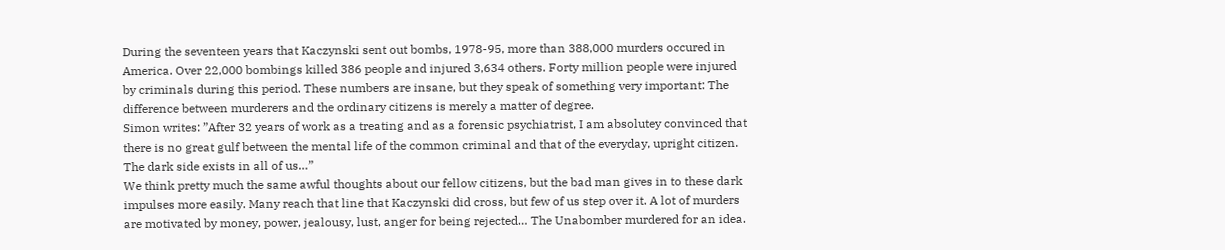During the seventeen years that Kaczynski sent out bombs, 1978-95, more than 388,000 murders occured in America. Over 22,000 bombings killed 386 people and injured 3,634 others. Forty million people were injured by criminals during this period. These numbers are insane, but they speak of something very important: The difference between murderers and the ordinary citizens is merely a matter of degree.
Simon writes: ”After 32 years of work as a treating and as a forensic psychiatrist, I am absolutey convinced that there is no great gulf between the mental life of the common criminal and that of the everyday, upright citizen. The dark side exists in all of us…”
We think pretty much the same awful thoughts about our fellow citizens, but the bad man gives in to these dark impulses more easily. Many reach that line that Kaczynski did cross, but few of us step over it. A lot of murders are motivated by money, power, jealousy, lust, anger for being rejected… The Unabomber murdered for an idea.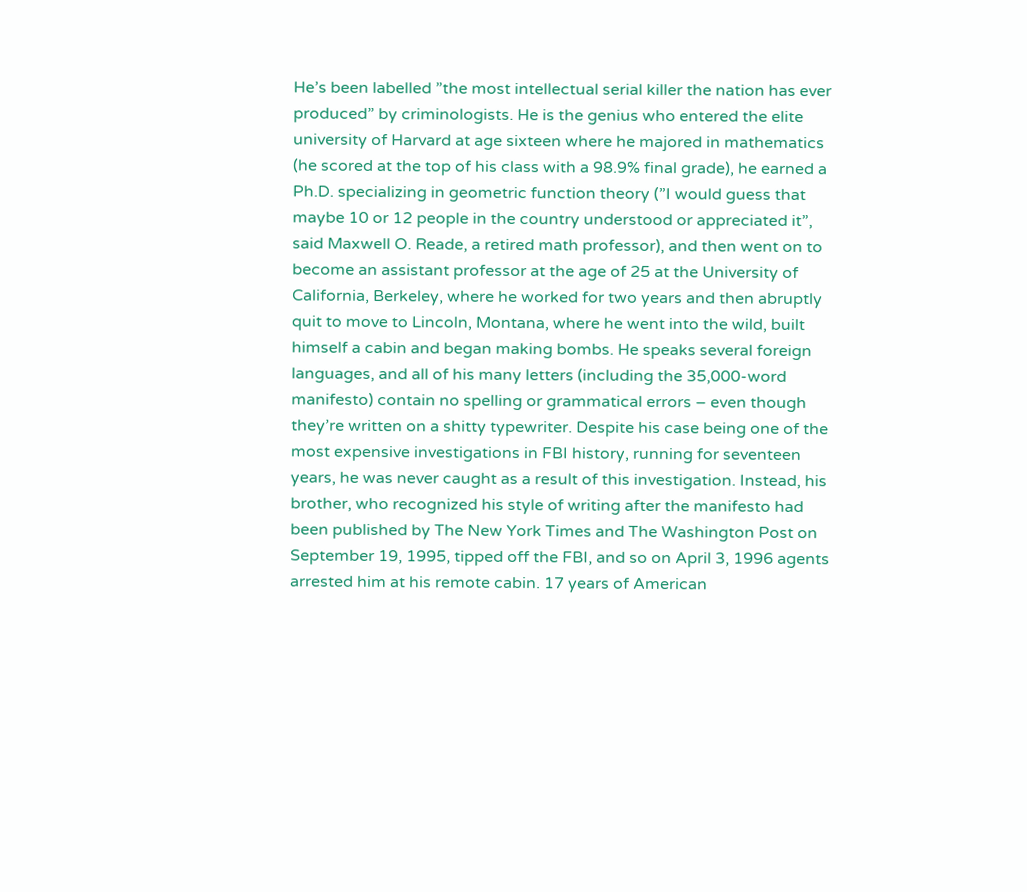He’s been labelled ”the most intellectual serial killer the nation has ever produced” by criminologists. He is the genius who entered the elite university of Harvard at age sixteen where he majored in mathematics (he scored at the top of his class with a 98.9% final grade), he earned a Ph.D. specializing in geometric function theory (”I would guess that maybe 10 or 12 people in the country understood or appreciated it”, said Maxwell O. Reade, a retired math professor), and then went on to become an assistant professor at the age of 25 at the University of California, Berkeley, where he worked for two years and then abruptly quit to move to Lincoln, Montana, where he went into the wild, built himself a cabin and began making bombs. He speaks several foreign languages, and all of his many letters (including the 35,000-word manifesto) contain no spelling or grammatical errors – even though they’re written on a shitty typewriter. Despite his case being one of the most expensive investigations in FBI history, running for seventeen years, he was never caught as a result of this investigation. Instead, his brother, who recognized his style of writing after the manifesto had been published by The New York Times and The Washington Post on September 19, 1995, tipped off the FBI, and so on April 3, 1996 agents arrested him at his remote cabin. 17 years of American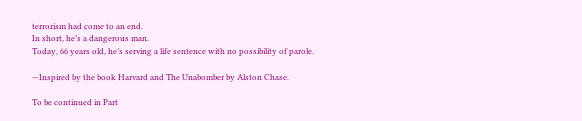terrorism had come to an end.
In short, he’s a dangerous man.
Today, 66 years old, he’s serving a life sentence with no possibility of parole.

—Inspired by the book Harvard and The Unabomber by Alston Chase.

To be continued in Part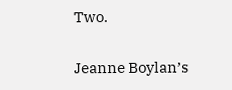Two.

Jeanne Boylan’s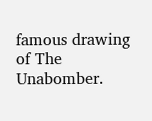famous drawing of The Unabomber.